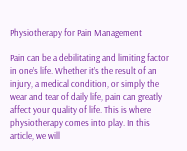Physiotherapy for Pain Management

Pain can be a debilitating and limiting factor in one’s life. Whether it’s the result of an injury, a medical condition, or simply the wear and tear of daily life, pain can greatly affect your quality of life. This is where physiotherapy comes into play. In this article, we will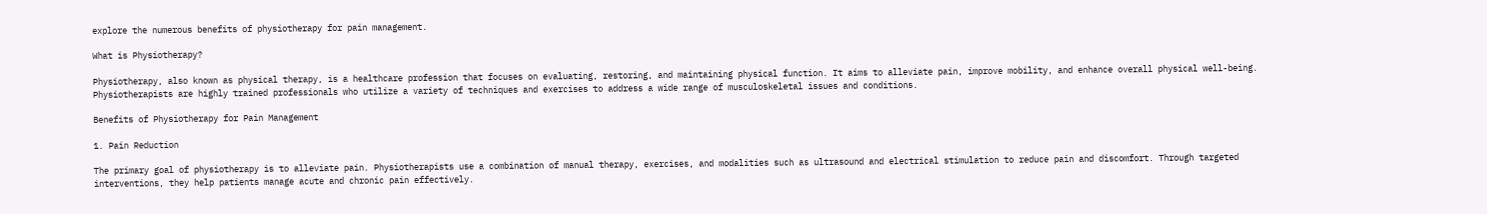explore the numerous benefits of physiotherapy for pain management.

What is Physiotherapy?

Physiotherapy, also known as physical therapy, is a healthcare profession that focuses on evaluating, restoring, and maintaining physical function. It aims to alleviate pain, improve mobility, and enhance overall physical well-being. Physiotherapists are highly trained professionals who utilize a variety of techniques and exercises to address a wide range of musculoskeletal issues and conditions.

Benefits of Physiotherapy for Pain Management

1. Pain Reduction

The primary goal of physiotherapy is to alleviate pain. Physiotherapists use a combination of manual therapy, exercises, and modalities such as ultrasound and electrical stimulation to reduce pain and discomfort. Through targeted interventions, they help patients manage acute and chronic pain effectively.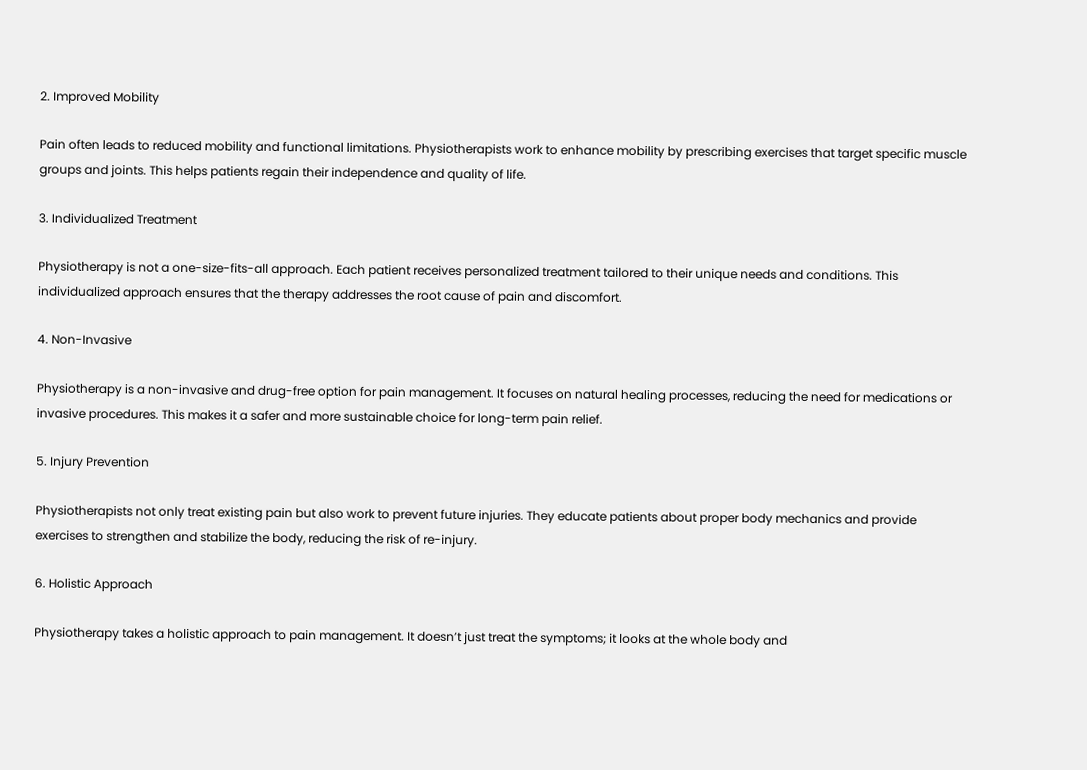2. Improved Mobility

Pain often leads to reduced mobility and functional limitations. Physiotherapists work to enhance mobility by prescribing exercises that target specific muscle groups and joints. This helps patients regain their independence and quality of life.

3. Individualized Treatment

Physiotherapy is not a one-size-fits-all approach. Each patient receives personalized treatment tailored to their unique needs and conditions. This individualized approach ensures that the therapy addresses the root cause of pain and discomfort.

4. Non-Invasive

Physiotherapy is a non-invasive and drug-free option for pain management. It focuses on natural healing processes, reducing the need for medications or invasive procedures. This makes it a safer and more sustainable choice for long-term pain relief.

5. Injury Prevention

Physiotherapists not only treat existing pain but also work to prevent future injuries. They educate patients about proper body mechanics and provide exercises to strengthen and stabilize the body, reducing the risk of re-injury.

6. Holistic Approach

Physiotherapy takes a holistic approach to pain management. It doesn’t just treat the symptoms; it looks at the whole body and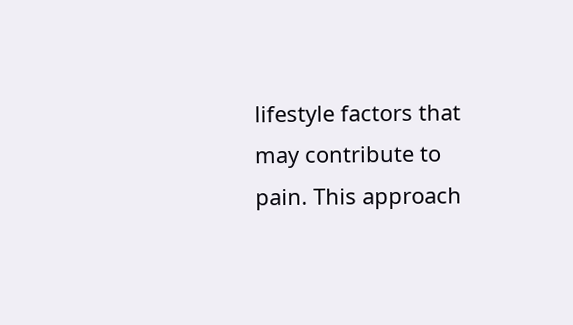lifestyle factors that may contribute to pain. This approach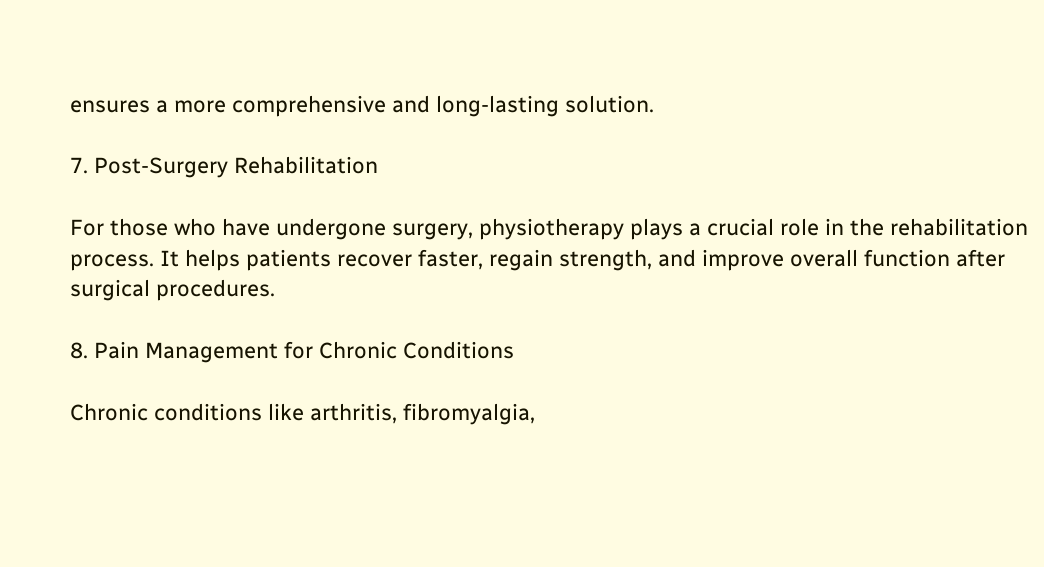ensures a more comprehensive and long-lasting solution.

7. Post-Surgery Rehabilitation

For those who have undergone surgery, physiotherapy plays a crucial role in the rehabilitation process. It helps patients recover faster, regain strength, and improve overall function after surgical procedures.

8. Pain Management for Chronic Conditions

Chronic conditions like arthritis, fibromyalgia,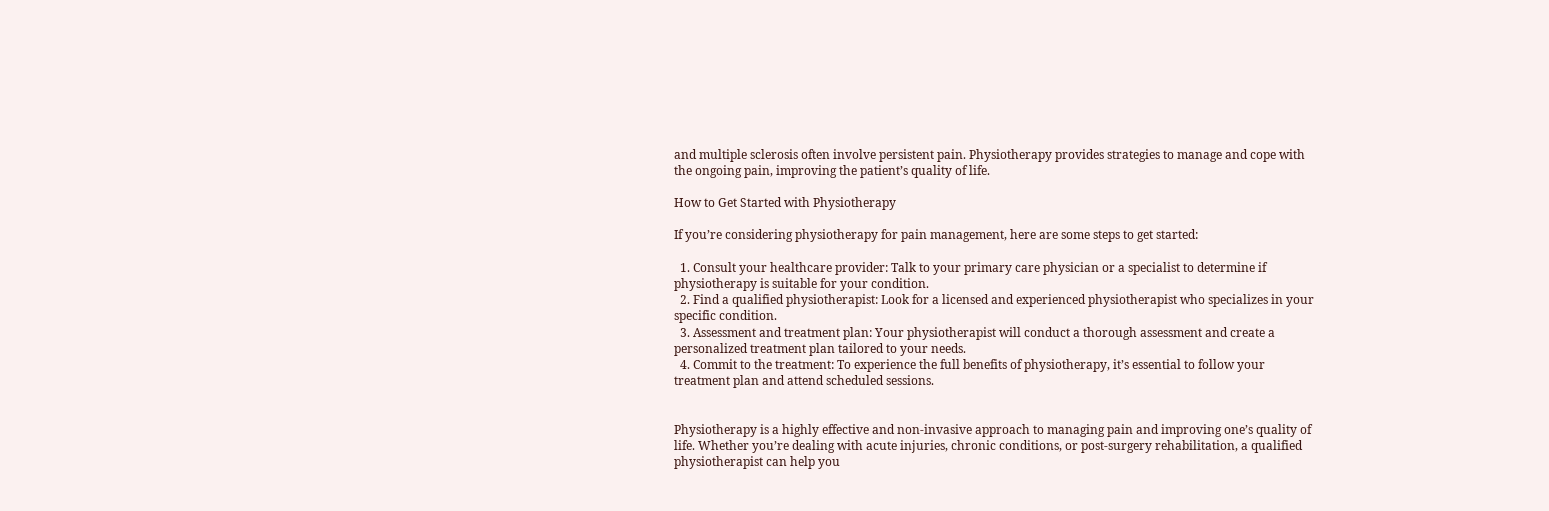and multiple sclerosis often involve persistent pain. Physiotherapy provides strategies to manage and cope with the ongoing pain, improving the patient’s quality of life.

How to Get Started with Physiotherapy

If you’re considering physiotherapy for pain management, here are some steps to get started:

  1. Consult your healthcare provider: Talk to your primary care physician or a specialist to determine if physiotherapy is suitable for your condition.
  2. Find a qualified physiotherapist: Look for a licensed and experienced physiotherapist who specializes in your specific condition.
  3. Assessment and treatment plan: Your physiotherapist will conduct a thorough assessment and create a personalized treatment plan tailored to your needs.
  4. Commit to the treatment: To experience the full benefits of physiotherapy, it’s essential to follow your treatment plan and attend scheduled sessions.


Physiotherapy is a highly effective and non-invasive approach to managing pain and improving one’s quality of life. Whether you’re dealing with acute injuries, chronic conditions, or post-surgery rehabilitation, a qualified physiotherapist can help you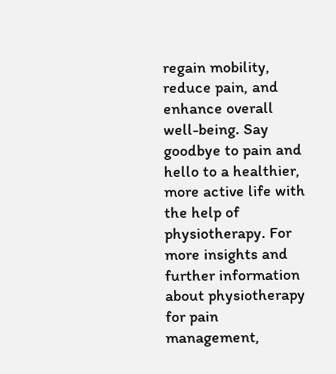regain mobility, reduce pain, and enhance overall well-being. Say goodbye to pain and hello to a healthier, more active life with the help of physiotherapy. For more insights and further information about physiotherapy for pain management,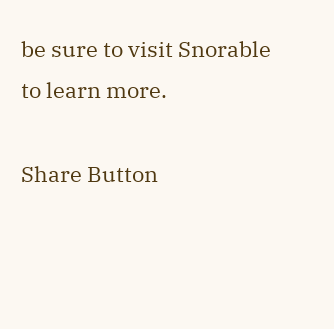be sure to visit Snorable to learn more.

Share Button